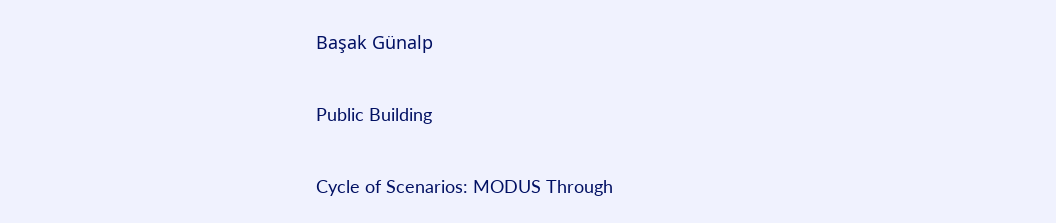Başak Günalp

Public Building

Cycle of Scenarios: MODUS Through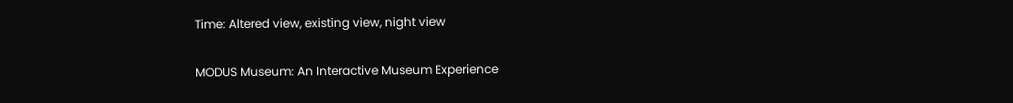Time: Altered view, existing view, night view

MODUS Museum: An Interactive Museum Experience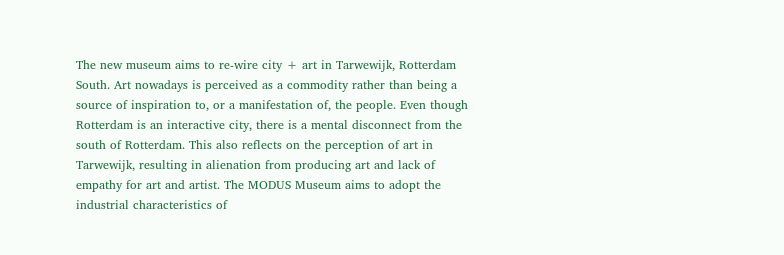The new museum aims to re-wire city + art in Tarwewijk, Rotterdam South. Art nowadays is perceived as a commodity rather than being a source of inspiration to, or a manifestation of, the people. Even though Rotterdam is an interactive city, there is a mental disconnect from the south of Rotterdam. This also reflects on the perception of art in Tarwewijk, resulting in alienation from producing art and lack of empathy for art and artist. The MODUS Museum aims to adopt the industrial characteristics of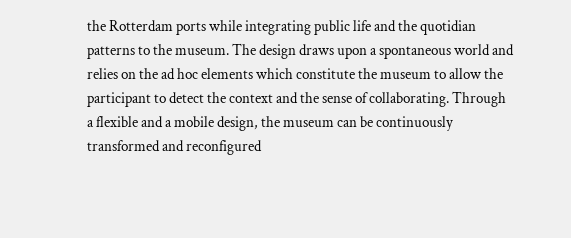the Rotterdam ports while integrating public life and the quotidian patterns to the museum. The design draws upon a spontaneous world and relies on the ad hoc elements which constitute the museum to allow the participant to detect the context and the sense of collaborating. Through a flexible and a mobile design, the museum can be continuously transformed and reconfigured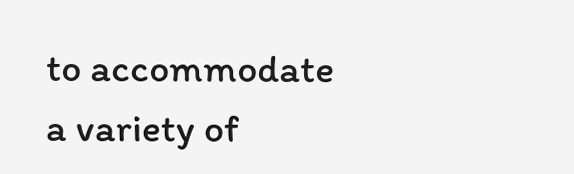to accommodate a variety of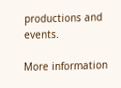productions and events.

More information